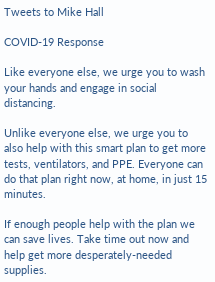Tweets to Mike Hall

COVID-19 Response

Like everyone else, we urge you to wash your hands and engage in social distancing.

Unlike everyone else, we urge you to also help with this smart plan to get more tests, ventilators, and PPE. Everyone can do that plan right now, at home, in just 15 minutes.

If enough people help with the plan we can save lives. Take time out now and help get more desperately-needed supplies.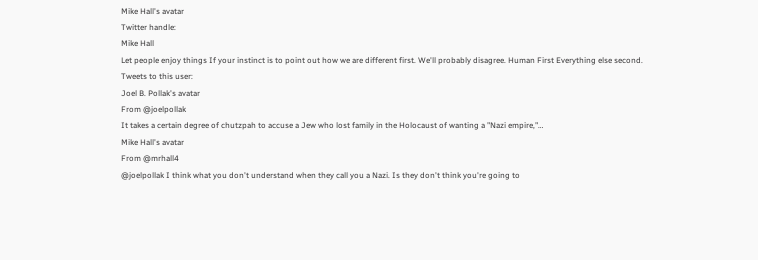Mike Hall's avatar
Twitter handle:
Mike Hall
Let people enjoy things If your instinct is to point out how we are different first. We'll probably disagree. Human First Everything else second.
Tweets to this user:
Joel B. Pollak's avatar
From @joelpollak
It takes a certain degree of chutzpah to accuse a Jew who lost family in the Holocaust of wanting a "Nazi empire,"…
Mike Hall's avatar
From @mrhall4
@joelpollak I think what you don't understand when they call you a Nazi. Is they don't think you're going to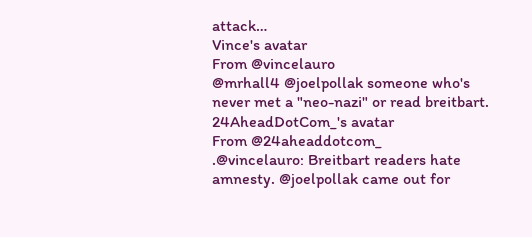attack…
Vince's avatar
From @vincelauro
@mrhall4 @joelpollak someone who's never met a "neo-nazi" or read breitbart.
24AheadDotCom_'s avatar
From @24aheaddotcom_
.@vincelauro: Breitbart readers hate amnesty. @joelpollak came out for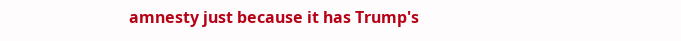amnesty just because it has Trump's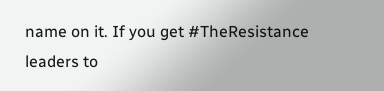name on it. If you get #TheResistance leaders to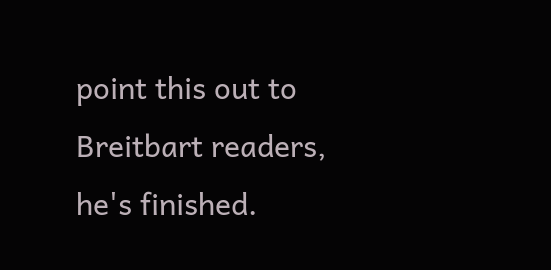point this out to Breitbart readers, he's finished.